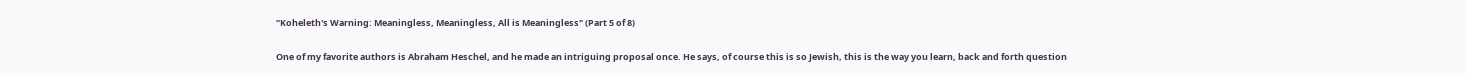"Koheleth's Warning: Meaningless, Meaningless, All is Meaningless" (Part 5 of 8)

One of my favorite authors is Abraham Heschel, and he made an intriguing proposal once. He says, of course this is so Jewish, this is the way you learn, back and forth question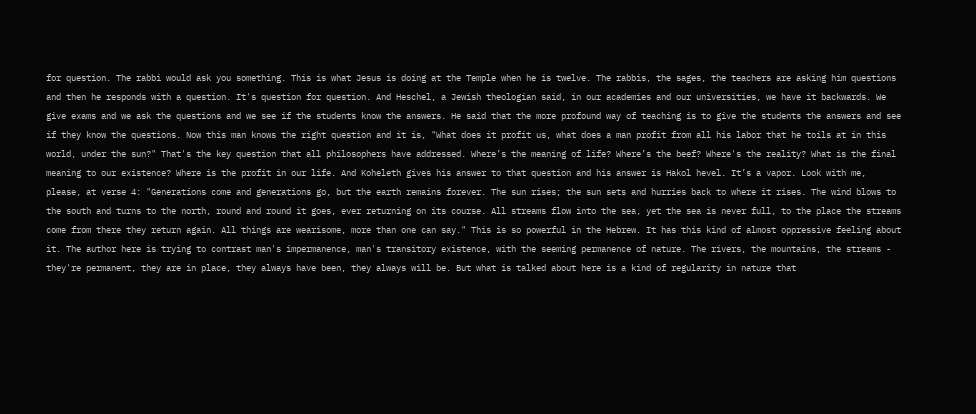for question. The rabbi would ask you something. This is what Jesus is doing at the Temple when he is twelve. The rabbis, the sages, the teachers are asking him questions and then he responds with a question. It's question for question. And Heschel, a Jewish theologian said, in our academies and our universities, we have it backwards. We give exams and we ask the questions and we see if the students know the answers. He said that the more profound way of teaching is to give the students the answers and see if they know the questions. Now this man knows the right question and it is, "What does it profit us, what does a man profit from all his labor that he toils at in this world, under the sun?" That's the key question that all philosophers have addressed. Where’s the meaning of life? Where’s the beef? Where's the reality? What is the final meaning to our existence? Where is the profit in our life. And Koheleth gives his answer to that question and his answer is Hakol hevel. It’s a vapor. Look with me, please, at verse 4: "Generations come and generations go, but the earth remains forever. The sun rises; the sun sets and hurries back to where it rises. The wind blows to the south and turns to the north, round and round it goes, ever returning on its course. All streams flow into the sea, yet the sea is never full, to the place the streams come from there they return again. All things are wearisome, more than one can say." This is so powerful in the Hebrew. It has this kind of almost oppressive feeling about it. The author here is trying to contrast man's impermanence, man's transitory existence, with the seeming permanence of nature. The rivers, the mountains, the streams - they're permanent, they are in place, they always have been, they always will be. But what is talked about here is a kind of regularity in nature that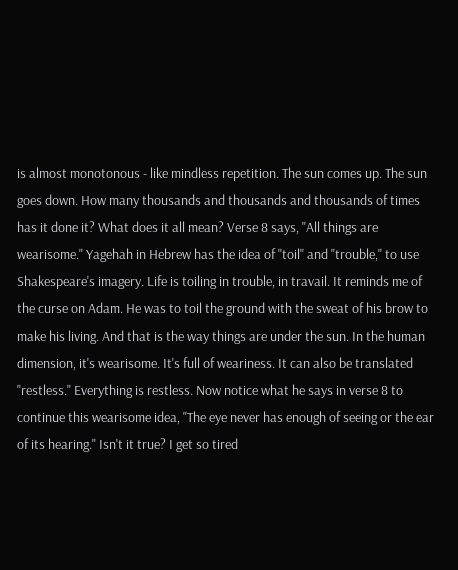is almost monotonous - like mindless repetition. The sun comes up. The sun goes down. How many thousands and thousands and thousands of times has it done it? What does it all mean? Verse 8 says, "All things are wearisome." Yagehah in Hebrew has the idea of "toil" and "trouble," to use Shakespeare's imagery. Life is toiling in trouble, in travail. It reminds me of the curse on Adam. He was to toil the ground with the sweat of his brow to make his living. And that is the way things are under the sun. In the human dimension, it's wearisome. It's full of weariness. It can also be translated "restless." Everything is restless. Now notice what he says in verse 8 to continue this wearisome idea, "The eye never has enough of seeing or the ear of its hearing." Isn't it true? I get so tired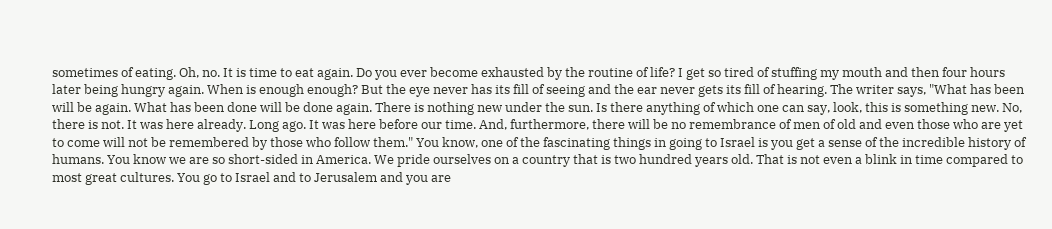sometimes of eating. Oh, no. It is time to eat again. Do you ever become exhausted by the routine of life? I get so tired of stuffing my mouth and then four hours later being hungry again. When is enough enough? But the eye never has its fill of seeing and the ear never gets its fill of hearing. The writer says, "What has been will be again. What has been done will be done again. There is nothing new under the sun. Is there anything of which one can say, look, this is something new. No, there is not. It was here already. Long ago. It was here before our time. And, furthermore, there will be no remembrance of men of old and even those who are yet to come will not be remembered by those who follow them." You know, one of the fascinating things in going to Israel is you get a sense of the incredible history of humans. You know we are so short-sided in America. We pride ourselves on a country that is two hundred years old. That is not even a blink in time compared to most great cultures. You go to Israel and to Jerusalem and you are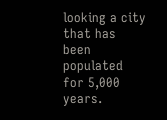looking a city that has been populated for 5,000 years.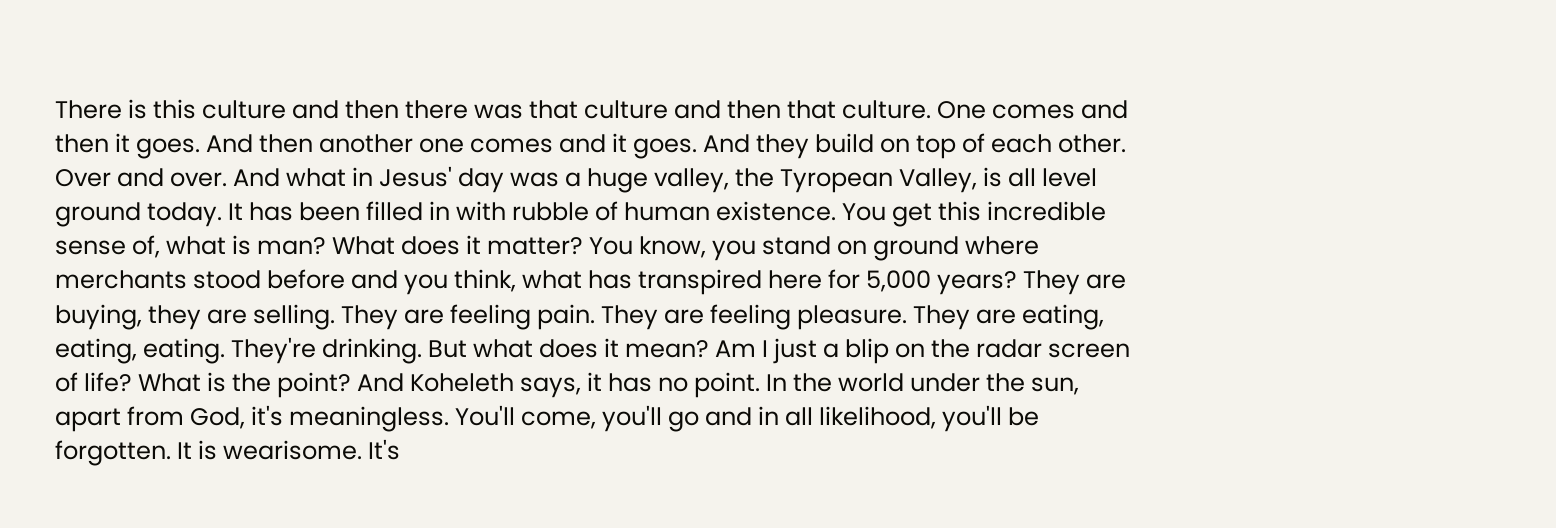There is this culture and then there was that culture and then that culture. One comes and then it goes. And then another one comes and it goes. And they build on top of each other. Over and over. And what in Jesus' day was a huge valley, the Tyropean Valley, is all level ground today. It has been filled in with rubble of human existence. You get this incredible sense of, what is man? What does it matter? You know, you stand on ground where merchants stood before and you think, what has transpired here for 5,000 years? They are buying, they are selling. They are feeling pain. They are feeling pleasure. They are eating, eating, eating. They're drinking. But what does it mean? Am I just a blip on the radar screen of life? What is the point? And Koheleth says, it has no point. In the world under the sun, apart from God, it's meaningless. You'll come, you'll go and in all likelihood, you'll be forgotten. It is wearisome. It's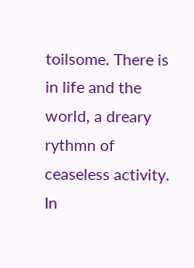toilsome. There is in life and the world, a dreary rythmn of ceaseless activity. In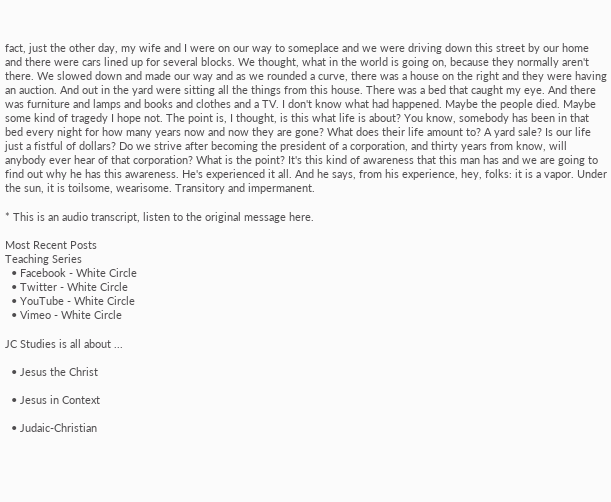fact, just the other day, my wife and I were on our way to someplace and we were driving down this street by our home and there were cars lined up for several blocks. We thought, what in the world is going on, because they normally aren't there. We slowed down and made our way and as we rounded a curve, there was a house on the right and they were having an auction. And out in the yard were sitting all the things from this house. There was a bed that caught my eye. And there was furniture and lamps and books and clothes and a TV. I don't know what had happened. Maybe the people died. Maybe some kind of tragedy I hope not. The point is, I thought, is this what life is about? You know, somebody has been in that bed every night for how many years now and now they are gone? What does their life amount to? A yard sale? Is our life just a fistful of dollars? Do we strive after becoming the president of a corporation, and thirty years from know, will anybody ever hear of that corporation? What is the point? It's this kind of awareness that this man has and we are going to find out why he has this awareness. He's experienced it all. And he says, from his experience, hey, folks: it is a vapor. Under the sun, it is toilsome, wearisome. Transitory and impermanent.

* This is an audio transcript, listen to the original message here.

Most Recent Posts
Teaching Series
  • Facebook - White Circle
  • Twitter - White Circle
  • YouTube - White Circle
  • Vimeo - White Circle

JC Studies is all about ...

  • Jesus the Christ

  • Jesus in Context

  • Judaic-Christian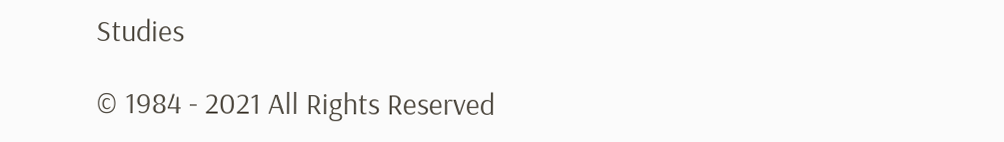Studies

© 1984 - 2021 All Rights Reserved